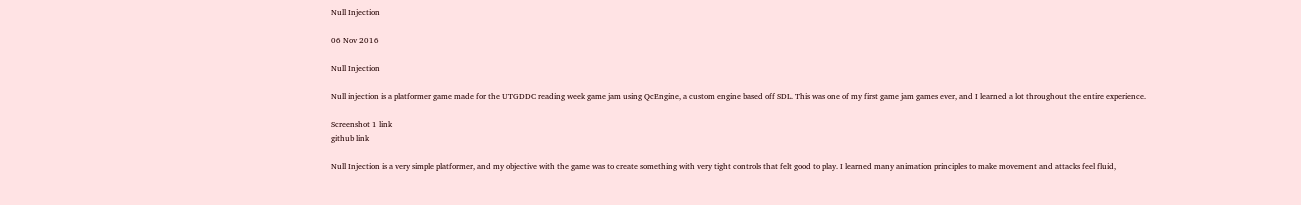Null Injection

06 Nov 2016

Null Injection

Null injection is a platformer game made for the UTGDDC reading week game jam using QcEngine, a custom engine based off SDL. This was one of my first game jam games ever, and I learned a lot throughout the entire experience.

Screenshot 1 link
github link

Null Injection is a very simple platformer, and my objective with the game was to create something with very tight controls that felt good to play. I learned many animation principles to make movement and attacks feel fluid,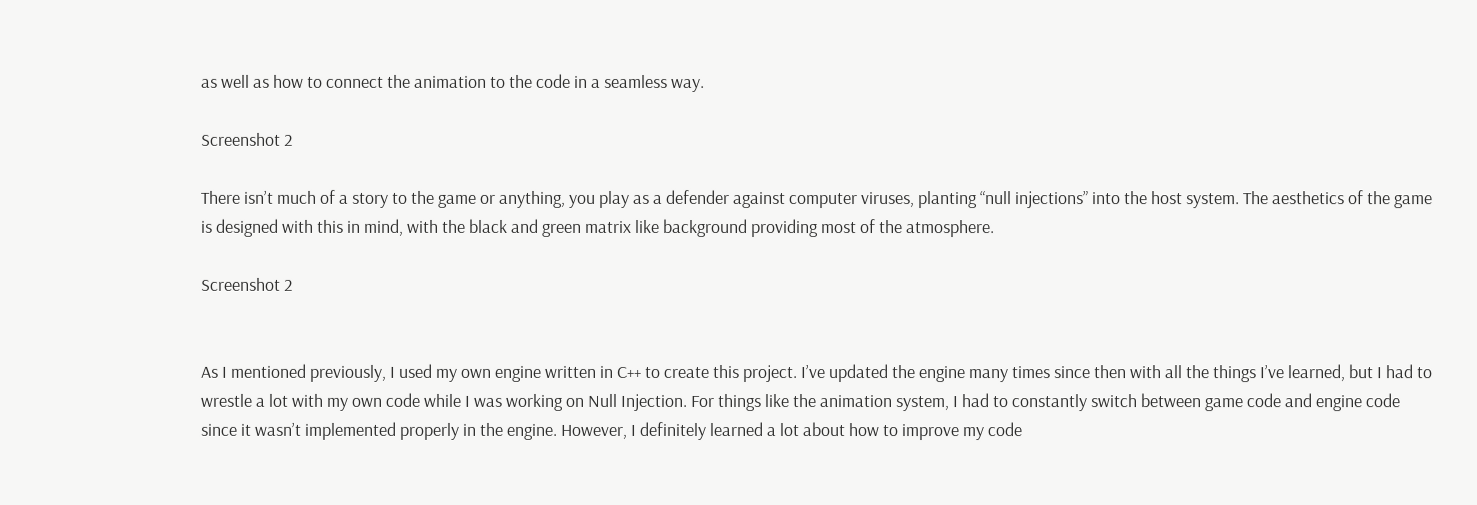as well as how to connect the animation to the code in a seamless way.

Screenshot 2

There isn’t much of a story to the game or anything, you play as a defender against computer viruses, planting “null injections” into the host system. The aesthetics of the game is designed with this in mind, with the black and green matrix like background providing most of the atmosphere.

Screenshot 2


As I mentioned previously, I used my own engine written in C++ to create this project. I’ve updated the engine many times since then with all the things I’ve learned, but I had to wrestle a lot with my own code while I was working on Null Injection. For things like the animation system, I had to constantly switch between game code and engine code since it wasn’t implemented properly in the engine. However, I definitely learned a lot about how to improve my code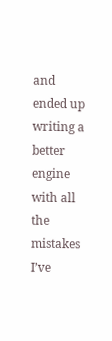and ended up writing a better engine with all the mistakes I’ve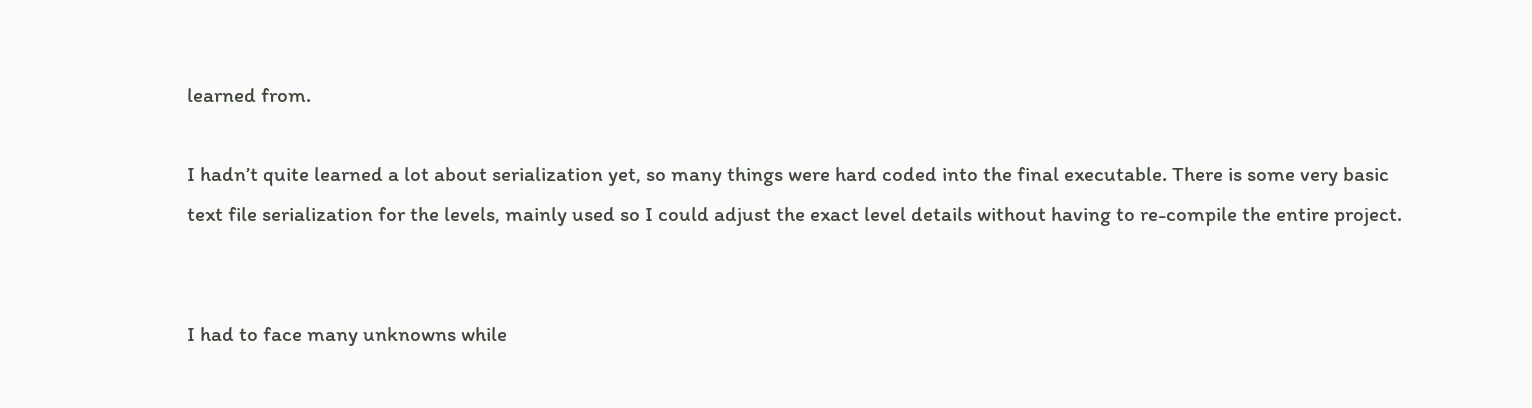learned from.

I hadn’t quite learned a lot about serialization yet, so many things were hard coded into the final executable. There is some very basic text file serialization for the levels, mainly used so I could adjust the exact level details without having to re-compile the entire project.


I had to face many unknowns while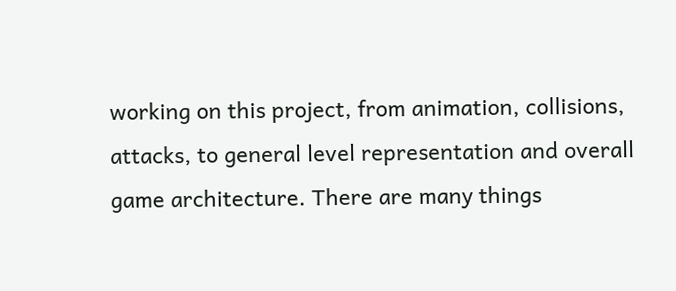working on this project, from animation, collisions, attacks, to general level representation and overall game architecture. There are many things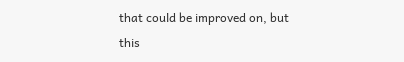that could be improved on, but this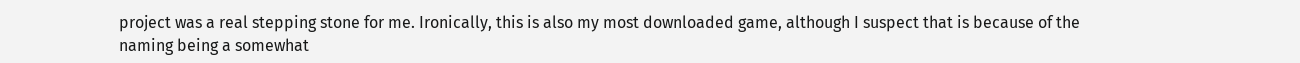project was a real stepping stone for me. Ironically, this is also my most downloaded game, although I suspect that is because of the naming being a somewhat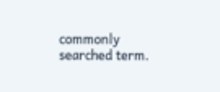commonly searched term.